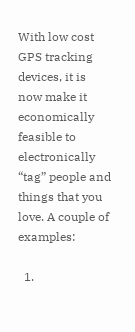With low cost GPS tracking devices, it is now make it economically feasible to electronically “tag” people and things that you love. A couple of examples:

  1.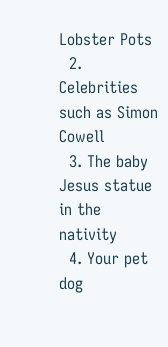Lobster Pots
  2. Celebrities such as Simon Cowell
  3. The baby Jesus statue in the nativity
  4. Your pet dog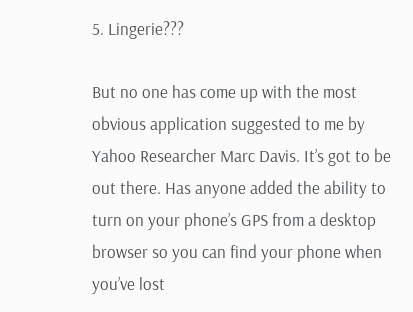5. Lingerie???

But no one has come up with the most obvious application suggested to me by Yahoo Researcher Marc Davis. It’s got to be out there. Has anyone added the ability to turn on your phone’s GPS from a desktop browser so you can find your phone when you’ve lost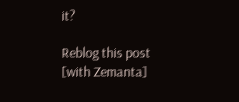it?

Reblog this post [with Zemanta]